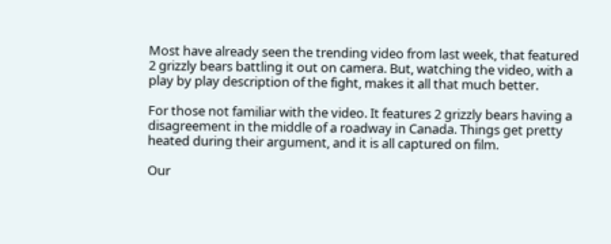Most have already seen the trending video from last week, that featured 2 grizzly bears battling it out on camera. But, watching the video, with a play by play description of the fight, makes it all that much better.

For those not familiar with the video. It features 2 grizzly bears having a disagreement in the middle of a roadway in Canada. Things get pretty heated during their argument, and it is all captured on film.

Our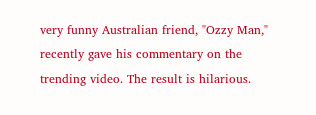very funny Australian friend, "Ozzy Man," recently gave his commentary on the trending video. The result is hilarious.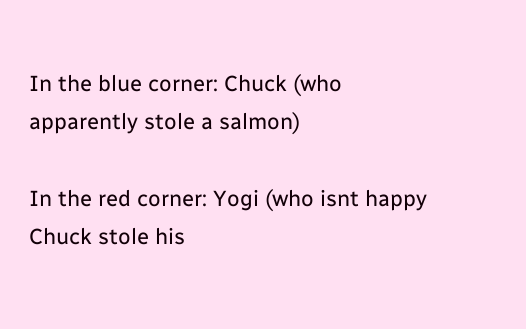In the blue corner: Chuck (who apparently stole a salmon)

In the red corner: Yogi (who isnt happy Chuck stole his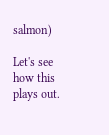salmon)

Let's see how this plays out.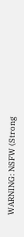WARNING: NSFW (Strong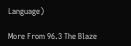Language)

More From 96.3 The Blaze